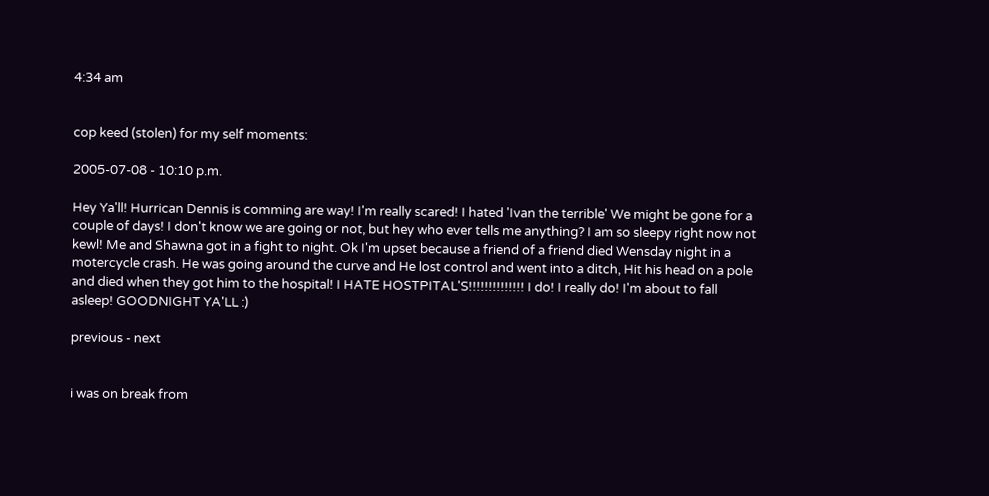4:34 am


cop keed (stolen) for my self moments:

2005-07-08 - 10:10 p.m.

Hey Ya'll! Hurrican Dennis is comming are way! I'm really scared! I hated 'Ivan the terrible' We might be gone for a couple of days! I don't know we are going or not, but hey who ever tells me anything? I am so sleepy right now not kewl! Me and Shawna got in a fight to night. Ok I'm upset because a friend of a friend died Wensday night in a motercycle crash. He was going around the curve and He lost control and went into a ditch, Hit his head on a pole and died when they got him to the hospital! I HATE HOSTPITAL'S!!!!!!!!!!!!!! I do! I really do! I'm about to fall asleep! GOODNIGHT YA'LL :)

previous - next


i was on break from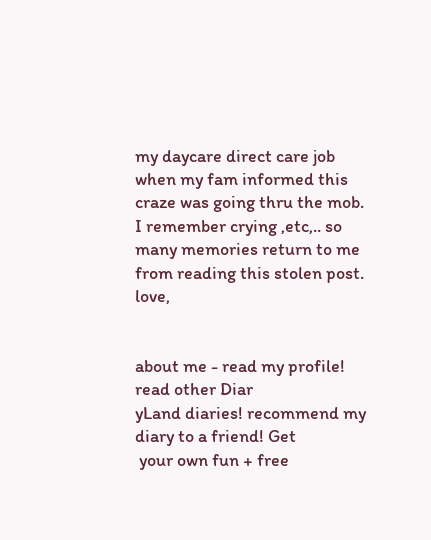my daycare direct care job when my fam informed this craze was going thru the mob. I remember crying ,etc,.. so many memories return to me from reading this stolen post. love,


about me - read my profile! read other Diar
yLand diaries! recommend my diary to a friend! Get
 your own fun + free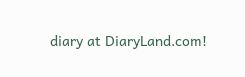diary at DiaryLand.com!